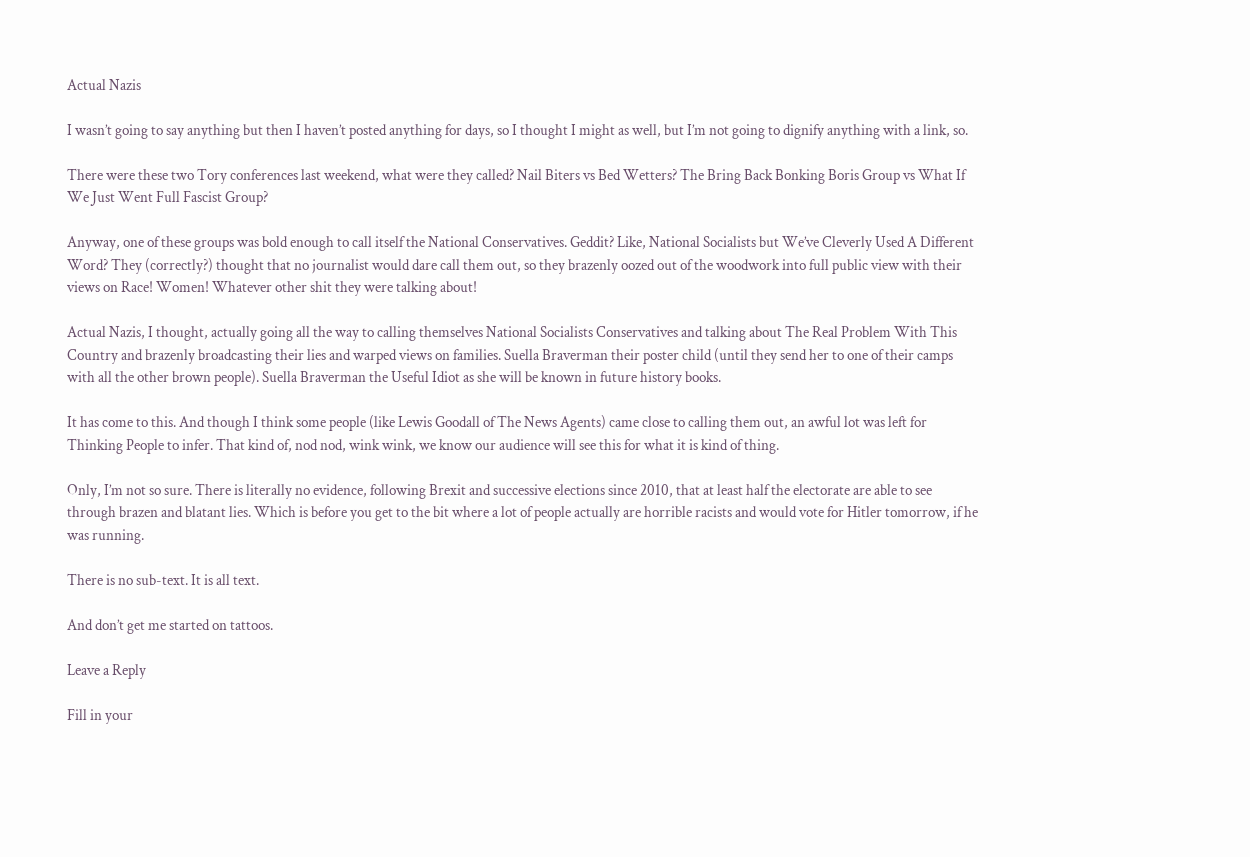Actual Nazis

I wasn’t going to say anything but then I haven’t posted anything for days, so I thought I might as well, but I’m not going to dignify anything with a link, so.

There were these two Tory conferences last weekend, what were they called? Nail Biters vs Bed Wetters? The Bring Back Bonking Boris Group vs What If We Just Went Full Fascist Group?

Anyway, one of these groups was bold enough to call itself the National Conservatives. Geddit? Like, National Socialists but We’ve Cleverly Used A Different Word? They (correctly?) thought that no journalist would dare call them out, so they brazenly oozed out of the woodwork into full public view with their views on Race! Women! Whatever other shit they were talking about!

Actual Nazis, I thought, actually going all the way to calling themselves National Socialists Conservatives and talking about The Real Problem With This Country and brazenly broadcasting their lies and warped views on families. Suella Braverman their poster child (until they send her to one of their camps with all the other brown people). Suella Braverman the Useful Idiot as she will be known in future history books.

It has come to this. And though I think some people (like Lewis Goodall of The News Agents) came close to calling them out, an awful lot was left for Thinking People to infer. That kind of, nod nod, wink wink, we know our audience will see this for what it is kind of thing.

Only, I’m not so sure. There is literally no evidence, following Brexit and successive elections since 2010, that at least half the electorate are able to see through brazen and blatant lies. Which is before you get to the bit where a lot of people actually are horrible racists and would vote for Hitler tomorrow, if he was running.

There is no sub-text. It is all text.

And don’t get me started on tattoos.

Leave a Reply

Fill in your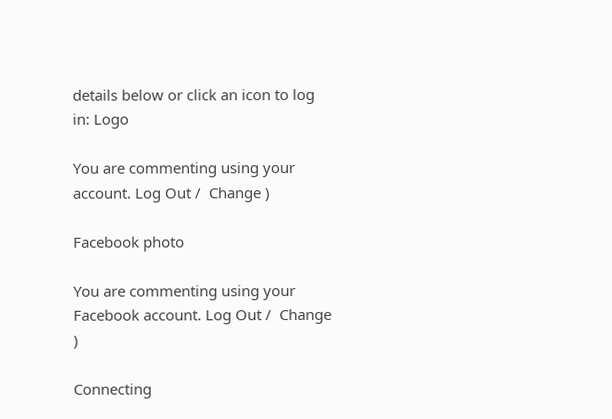details below or click an icon to log in: Logo

You are commenting using your account. Log Out /  Change )

Facebook photo

You are commenting using your Facebook account. Log Out /  Change )

Connecting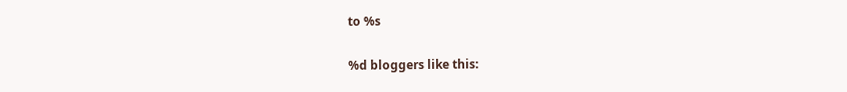to %s

%d bloggers like this: